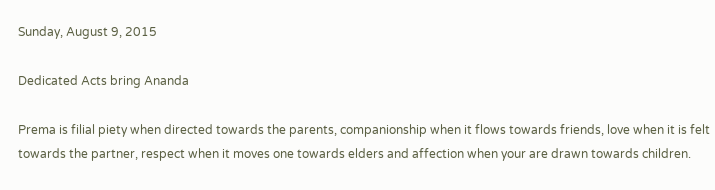Sunday, August 9, 2015

Dedicated Acts bring Ananda

Prema is filial piety when directed towards the parents, companionship when it flows towards friends, love when it is felt towards the partner, respect when it moves one towards elders and affection when your are drawn towards children.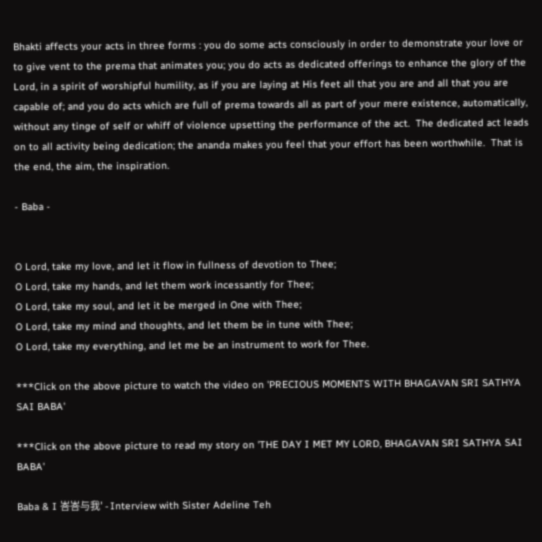Bhakti affects your acts in three forms : you do some acts consciously in order to demonstrate your love or to give vent to the prema that animates you; you do acts as dedicated offerings to enhance the glory of the Lord, in a spirit of worshipful humility, as if you are laying at His feet all that you are and all that you are capable of; and you do acts which are full of prema towards all as part of your mere existence, automatically, without any tinge of self or whiff of violence upsetting the performance of the act.  The dedicated act leads on to all activity being dedication; the ananda makes you feel that your effort has been worthwhile.  That is the end, the aim, the inspiration.

- Baba -


O Lord, take my love, and let it flow in fullness of devotion to Thee;
O Lord, take my hands, and let them work incessantly for Thee;
O Lord, take my soul, and let it be merged in One with Thee;
O Lord, take my mind and thoughts, and let them be in tune with Thee;
O Lord, take my everything, and let me be an instrument to work for Thee.

***Click on the above picture to watch the video on 'PRECIOUS MOMENTS WITH BHAGAVAN SRI SATHYA SAI BABA'

***Click on the above picture to read my story on 'THE DAY I MET MY LORD, BHAGAVAN SRI SATHYA SAI BABA'

Baba & I 峇峇与我' - Interview with Sister Adeline Teh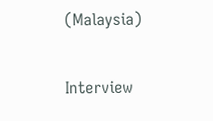(Malaysia)

Interview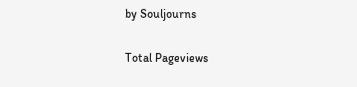by Souljourns

Total Pageviews